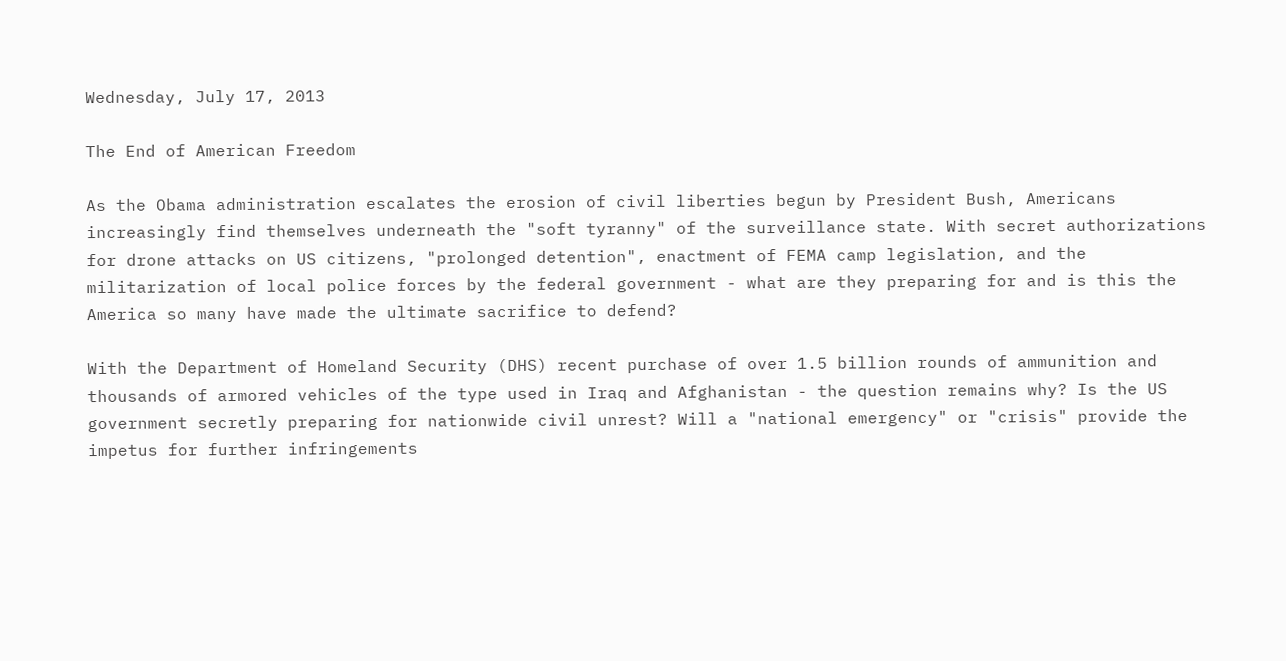Wednesday, July 17, 2013

The End of American Freedom

As the Obama administration escalates the erosion of civil liberties begun by President Bush, Americans increasingly find themselves underneath the "soft tyranny" of the surveillance state. With secret authorizations for drone attacks on US citizens, "prolonged detention", enactment of FEMA camp legislation, and the militarization of local police forces by the federal government - what are they preparing for and is this the America so many have made the ultimate sacrifice to defend?

With the Department of Homeland Security (DHS) recent purchase of over 1.5 billion rounds of ammunition and thousands of armored vehicles of the type used in Iraq and Afghanistan - the question remains why? Is the US government secretly preparing for nationwide civil unrest? Will a "national emergency" or "crisis" provide the impetus for further infringements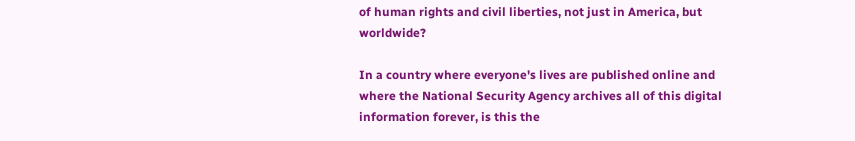of human rights and civil liberties, not just in America, but worldwide?

In a country where everyone's lives are published online and where the National Security Agency archives all of this digital information forever, is this the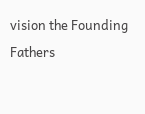vision the Founding Fathers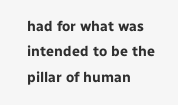had for what was intended to be the pillar of human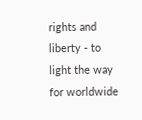rights and liberty - to light the way for worldwide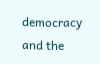democracy and the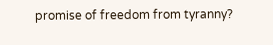promise of freedom from tyranny?